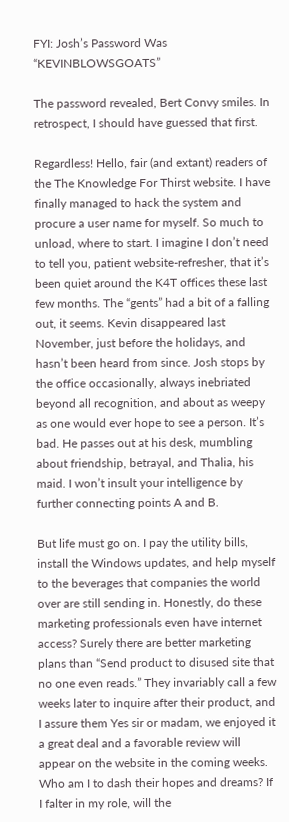FYI: Josh’s Password Was “KEVINBLOWSGOATS”

The password revealed, Bert Convy smiles. In retrospect, I should have guessed that first.

Regardless! Hello, fair (and extant) readers of the The Knowledge For Thirst website. I have finally managed to hack the system and procure a user name for myself. So much to unload, where to start. I imagine I don’t need to tell you, patient website-refresher, that it’s been quiet around the K4T offices these last few months. The “gents” had a bit of a falling out, it seems. Kevin disappeared last November, just before the holidays, and hasn’t been heard from since. Josh stops by the office occasionally, always inebriated beyond all recognition, and about as weepy as one would ever hope to see a person. It’s bad. He passes out at his desk, mumbling about friendship, betrayal, and Thalia, his maid. I won’t insult your intelligence by further connecting points A and B.

But life must go on. I pay the utility bills, install the Windows updates, and help myself to the beverages that companies the world over are still sending in. Honestly, do these marketing professionals even have internet access? Surely there are better marketing plans than “Send product to disused site that no one even reads.” They invariably call a few weeks later to inquire after their product, and I assure them Yes sir or madam, we enjoyed it a great deal and a favorable review will appear on the website in the coming weeks. Who am I to dash their hopes and dreams? If I falter in my role, will the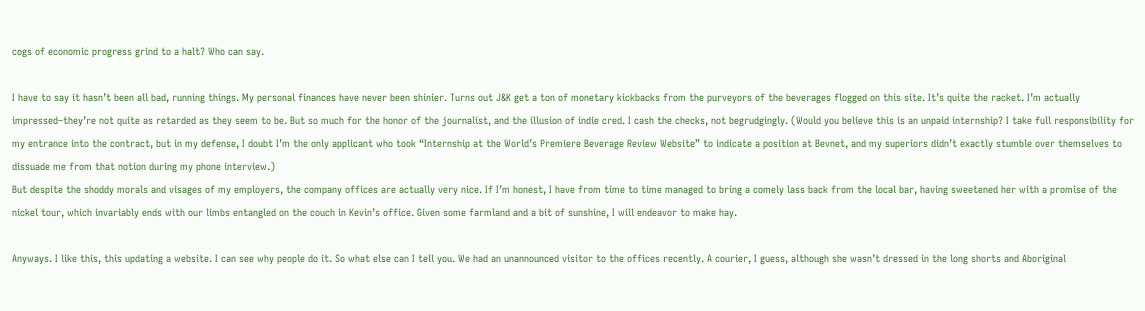cogs of economic progress grind to a halt? Who can say.

I have to say it hasn’t been all bad, running things. My personal finances have never been shinier. Turns out J&K get a ton of monetary kickbacks from the purveyors of the beverages flogged on this site. It’s quite the racket. I’m actually impressed–they’re not quite as retarded as they seem to be. But so much for the honor of the journalist, and the illusion of indie cred. I cash the checks, not begrudgingly. (Would you believe this is an unpaid internship? I take full responsibility for my entrance into the contract, but in my defense, I doubt I’m the only applicant who took “Internship at the World’s Premiere Beverage Review Website” to indicate a position at Bevnet, and my superiors didn’t exactly stumble over themselves to dissuade me from that notion during my phone interview.)
But despite the shoddy morals and visages of my employers, the company offices are actually very nice. If I’m honest, I have from time to time managed to bring a comely lass back from the local bar, having sweetened her with a promise of the nickel tour, which invariably ends with our limbs entangled on the couch in Kevin’s office. Given some farmland and a bit of sunshine, I will endeavor to make hay.

Anyways. I like this, this updating a website. I can see why people do it. So what else can I tell you. We had an unannounced visitor to the offices recently. A courier, I guess, although she wasn’t dressed in the long shorts and Aboriginal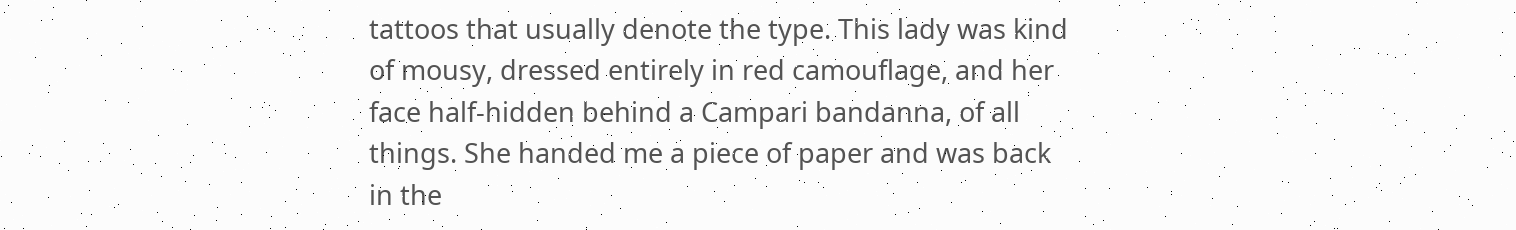tattoos that usually denote the type. This lady was kind of mousy, dressed entirely in red camouflage, and her face half-hidden behind a Campari bandanna, of all things. She handed me a piece of paper and was back in the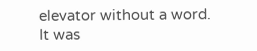elevator without a word. It was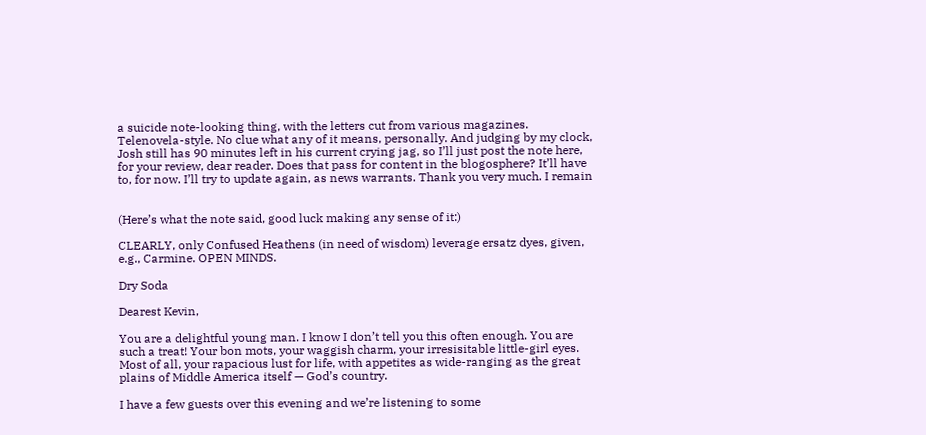a suicide note-looking thing, with the letters cut from various magazines. Telenovela-style. No clue what any of it means, personally. And judging by my clock, Josh still has 90 minutes left in his current crying jag, so I’ll just post the note here, for your review, dear reader. Does that pass for content in the blogosphere? It’ll have to, for now. I’ll try to update again, as news warrants. Thank you very much. I remain


(Here’s what the note said, good luck making any sense of it:)

CLEARLY, only Confused Heathens (in need of wisdom) leverage ersatz dyes, given, e.g., Carmine. OPEN MINDS.

Dry Soda

Dearest Kevin,

You are a delightful young man. I know I don’t tell you this often enough. You are such a treat! Your bon mots, your waggish charm, your irresisitable little-girl eyes. Most of all, your rapacious lust for life, with appetites as wide-ranging as the great plains of Middle America itself — God’s country.

I have a few guests over this evening and we’re listening to some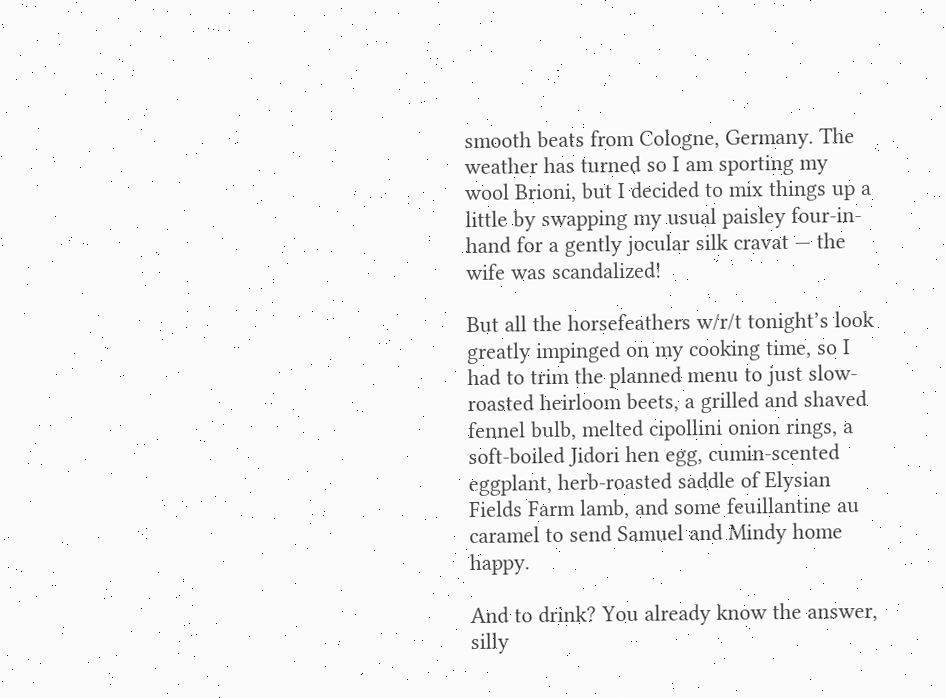smooth beats from Cologne, Germany. The weather has turned so I am sporting my wool Brioni, but I decided to mix things up a little by swapping my usual paisley four-in-hand for a gently jocular silk cravat — the wife was scandalized!

But all the horsefeathers w/r/t tonight’s look greatly impinged on my cooking time, so I had to trim the planned menu to just slow-roasted heirloom beets, a grilled and shaved fennel bulb, melted cipollini onion rings, a soft-boiled Jidori hen egg, cumin-scented eggplant, herb-roasted saddle of Elysian Fields Farm lamb, and some feuillantine au caramel to send Samuel and Mindy home happy.

And to drink? You already know the answer, silly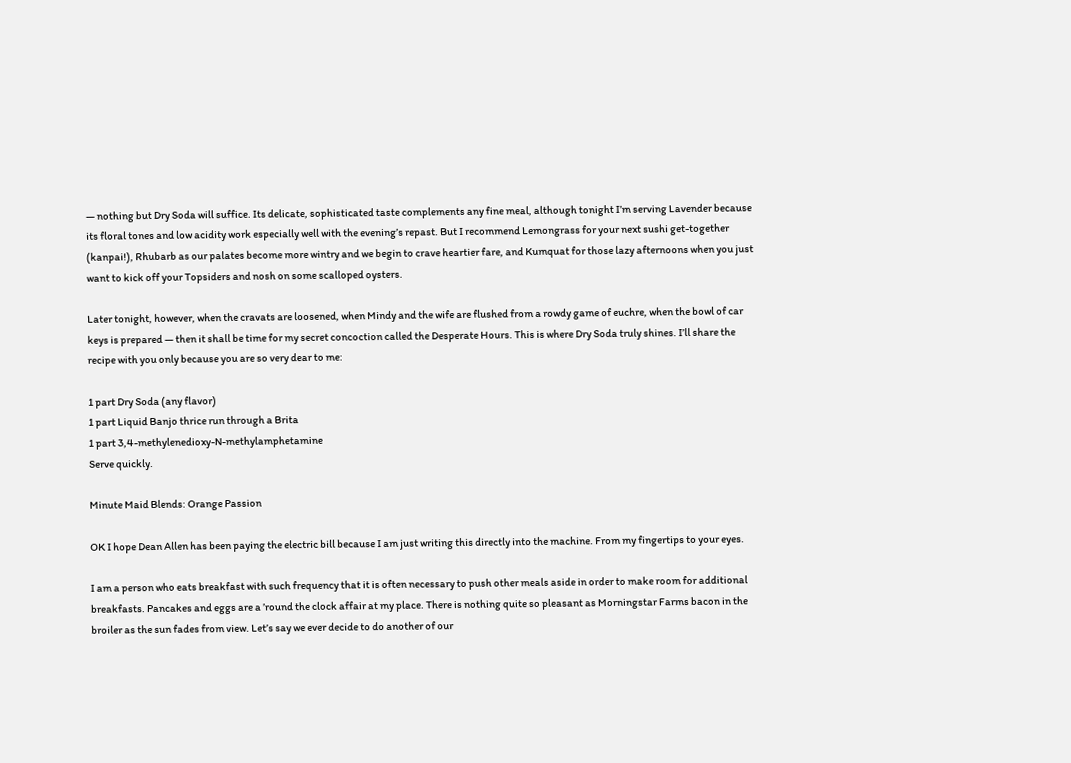— nothing but Dry Soda will suffice. Its delicate, sophisticated taste complements any fine meal, although tonight I’m serving Lavender because its floral tones and low acidity work especially well with the evening’s repast. But I recommend Lemongrass for your next sushi get-together (kanpai!), Rhubarb as our palates become more wintry and we begin to crave heartier fare, and Kumquat for those lazy afternoons when you just want to kick off your Topsiders and nosh on some scalloped oysters.

Later tonight, however, when the cravats are loosened, when Mindy and the wife are flushed from a rowdy game of euchre, when the bowl of car keys is prepared — then it shall be time for my secret concoction called the Desperate Hours. This is where Dry Soda truly shines. I’ll share the recipe with you only because you are so very dear to me:

1 part Dry Soda (any flavor)
1 part Liquid Banjo thrice run through a Brita
1 part 3,4-methylenedioxy-N-methylamphetamine
Serve quickly.

Minute Maid Blends: Orange Passion

OK I hope Dean Allen has been paying the electric bill because I am just writing this directly into the machine. From my fingertips to your eyes.

I am a person who eats breakfast with such frequency that it is often necessary to push other meals aside in order to make room for additional breakfasts. Pancakes and eggs are a ’round the clock affair at my place. There is nothing quite so pleasant as Morningstar Farms bacon in the broiler as the sun fades from view. Let’s say we ever decide to do another of our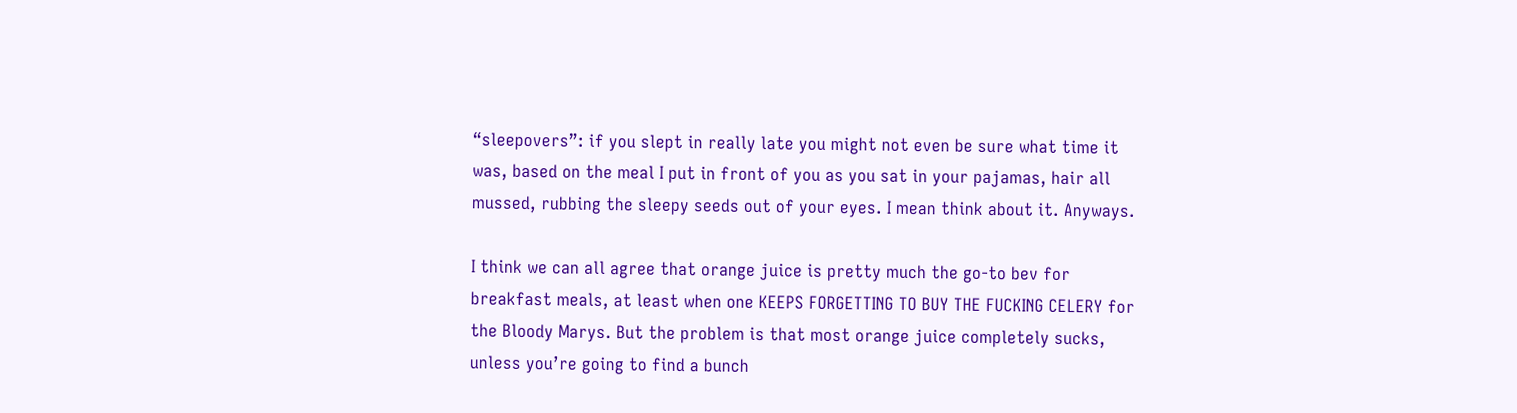“sleepovers”: if you slept in really late you might not even be sure what time it was, based on the meal I put in front of you as you sat in your pajamas, hair all mussed, rubbing the sleepy seeds out of your eyes. I mean think about it. Anyways.

I think we can all agree that orange juice is pretty much the go-to bev for breakfast meals, at least when one KEEPS FORGETTING TO BUY THE FUCKING CELERY for the Bloody Marys. But the problem is that most orange juice completely sucks, unless you’re going to find a bunch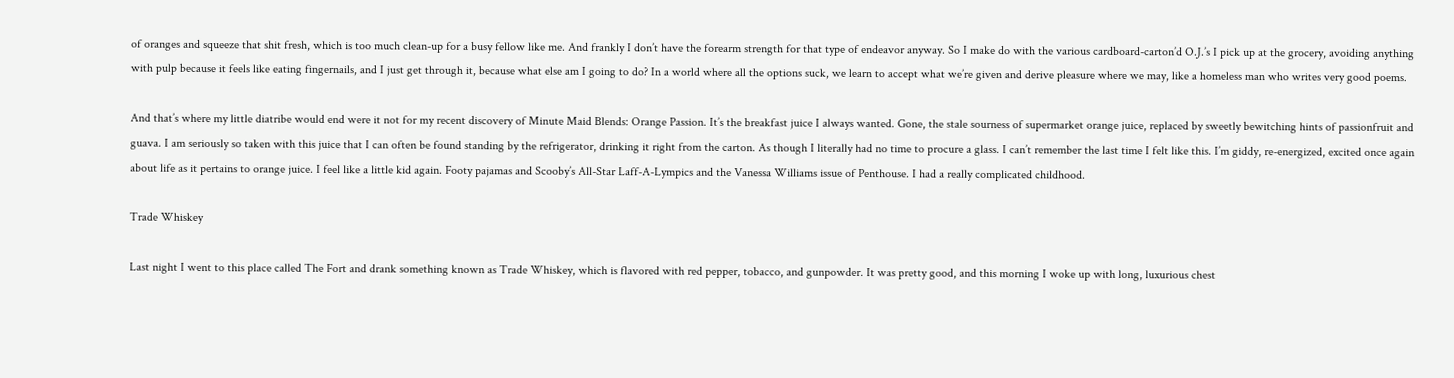of oranges and squeeze that shit fresh, which is too much clean-up for a busy fellow like me. And frankly I don’t have the forearm strength for that type of endeavor anyway. So I make do with the various cardboard-carton’d O.J.’s I pick up at the grocery, avoiding anything with pulp because it feels like eating fingernails, and I just get through it, because what else am I going to do? In a world where all the options suck, we learn to accept what we’re given and derive pleasure where we may, like a homeless man who writes very good poems.

And that’s where my little diatribe would end were it not for my recent discovery of Minute Maid Blends: Orange Passion. It’s the breakfast juice I always wanted. Gone, the stale sourness of supermarket orange juice, replaced by sweetly bewitching hints of passionfruit and guava. I am seriously so taken with this juice that I can often be found standing by the refrigerator, drinking it right from the carton. As though I literally had no time to procure a glass. I can’t remember the last time I felt like this. I’m giddy, re-energized, excited once again about life as it pertains to orange juice. I feel like a little kid again. Footy pajamas and Scooby’s All-Star Laff-A-Lympics and the Vanessa Williams issue of Penthouse. I had a really complicated childhood.

Trade Whiskey

Last night I went to this place called The Fort and drank something known as Trade Whiskey, which is flavored with red pepper, tobacco, and gunpowder. It was pretty good, and this morning I woke up with long, luxurious chest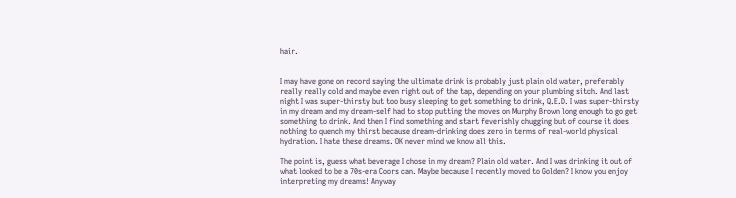hair.


I may have gone on record saying the ultimate drink is probably just plain old water, preferably really really cold and maybe even right out of the tap, depending on your plumbing sitch. And last night I was super-thirsty but too busy sleeping to get something to drink, Q.E.D. I was super-thirsty in my dream and my dream-self had to stop putting the moves on Murphy Brown long enough to go get something to drink. And then I find something and start feverishly chugging but of course it does nothing to quench my thirst because dream-drinking does zero in terms of real-world physical hydration. I hate these dreams. OK never mind we know all this.

The point is, guess what beverage I chose in my dream? Plain old water. And I was drinking it out of what looked to be a 70s-era Coors can. Maybe because I recently moved to Golden? I know you enjoy interpreting my dreams! Anyway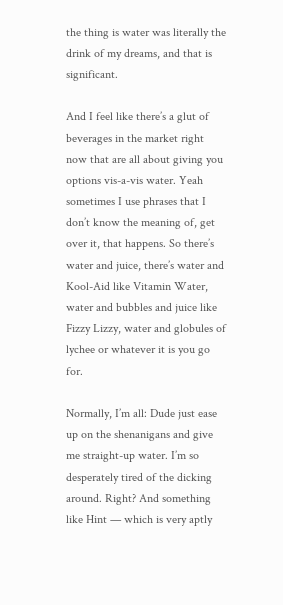the thing is water was literally the drink of my dreams, and that is significant.

And I feel like there’s a glut of beverages in the market right now that are all about giving you options vis-a-vis water. Yeah sometimes I use phrases that I don’t know the meaning of, get over it, that happens. So there’s water and juice, there’s water and Kool-Aid like Vitamin Water, water and bubbles and juice like Fizzy Lizzy, water and globules of lychee or whatever it is you go for.

Normally, I’m all: Dude just ease up on the shenanigans and give me straight-up water. I’m so desperately tired of the dicking around. Right? And something like Hint — which is very aptly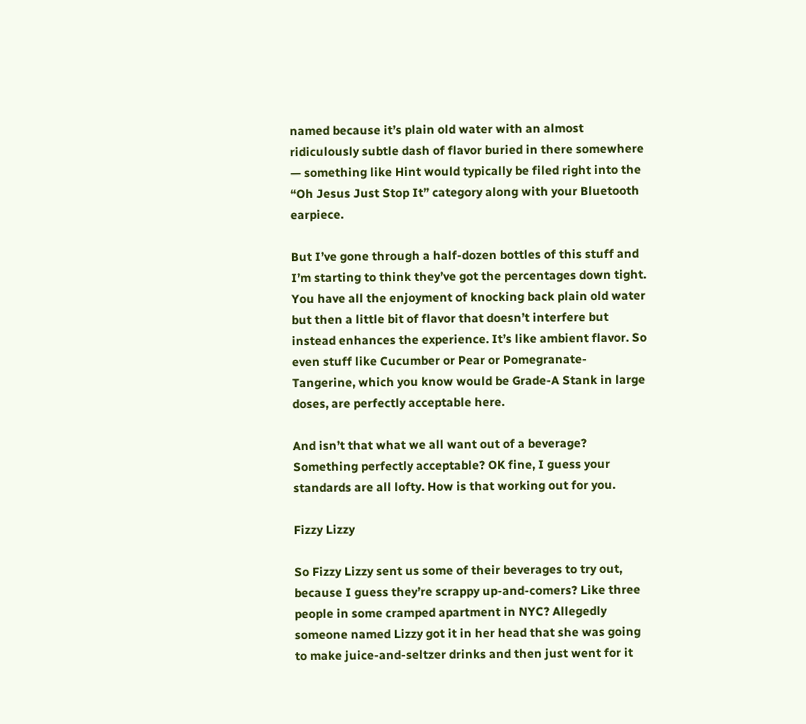named because it’s plain old water with an almost ridiculously subtle dash of flavor buried in there somewhere — something like Hint would typically be filed right into the “Oh Jesus Just Stop It” category along with your Bluetooth earpiece.

But I’ve gone through a half-dozen bottles of this stuff and I’m starting to think they’ve got the percentages down tight. You have all the enjoyment of knocking back plain old water but then a little bit of flavor that doesn’t interfere but instead enhances the experience. It’s like ambient flavor. So even stuff like Cucumber or Pear or Pomegranate-Tangerine, which you know would be Grade-A Stank in large doses, are perfectly acceptable here.

And isn’t that what we all want out of a beverage? Something perfectly acceptable? OK fine, I guess your standards are all lofty. How is that working out for you.

Fizzy Lizzy

So Fizzy Lizzy sent us some of their beverages to try out, because I guess they’re scrappy up-and-comers? Like three people in some cramped apartment in NYC? Allegedly someone named Lizzy got it in her head that she was going to make juice-and-seltzer drinks and then just went for it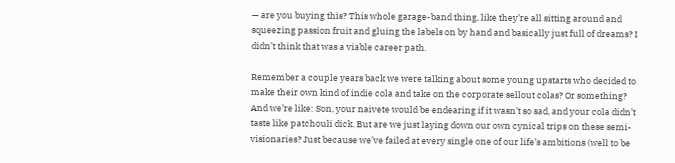— are you buying this? This whole garage-band thing, like they’re all sitting around and squeezing passion fruit and gluing the labels on by hand and basically just full of dreams? I didn’t think that was a viable career path.

Remember a couple years back we were talking about some young upstarts who decided to make their own kind of indie cola and take on the corporate sellout colas? Or something? And we’re like: Son, your naivete would be endearing if it wasn’t so sad, and your cola didn’t taste like patchouli dick. But are we just laying down our own cynical trips on these semi-visionaries? Just because we’ve failed at every single one of our life’s ambitions (well to be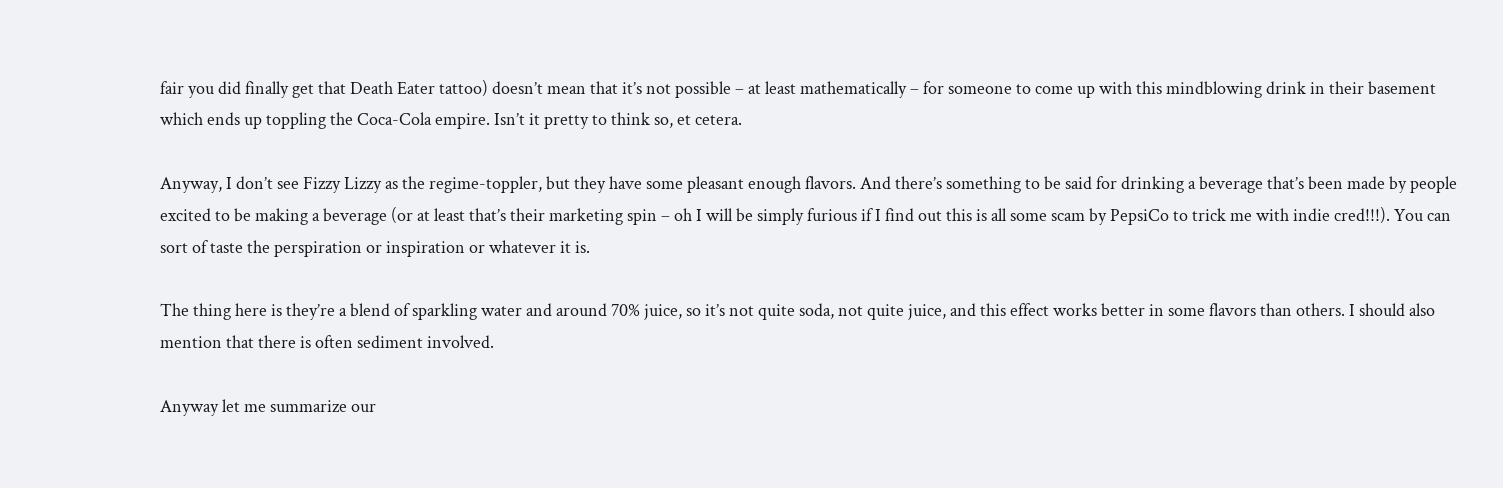fair you did finally get that Death Eater tattoo) doesn’t mean that it’s not possible – at least mathematically – for someone to come up with this mindblowing drink in their basement which ends up toppling the Coca-Cola empire. Isn’t it pretty to think so, et cetera.

Anyway, I don’t see Fizzy Lizzy as the regime-toppler, but they have some pleasant enough flavors. And there’s something to be said for drinking a beverage that’s been made by people excited to be making a beverage (or at least that’s their marketing spin – oh I will be simply furious if I find out this is all some scam by PepsiCo to trick me with indie cred!!!). You can sort of taste the perspiration or inspiration or whatever it is.

The thing here is they’re a blend of sparkling water and around 70% juice, so it’s not quite soda, not quite juice, and this effect works better in some flavors than others. I should also mention that there is often sediment involved.

Anyway let me summarize our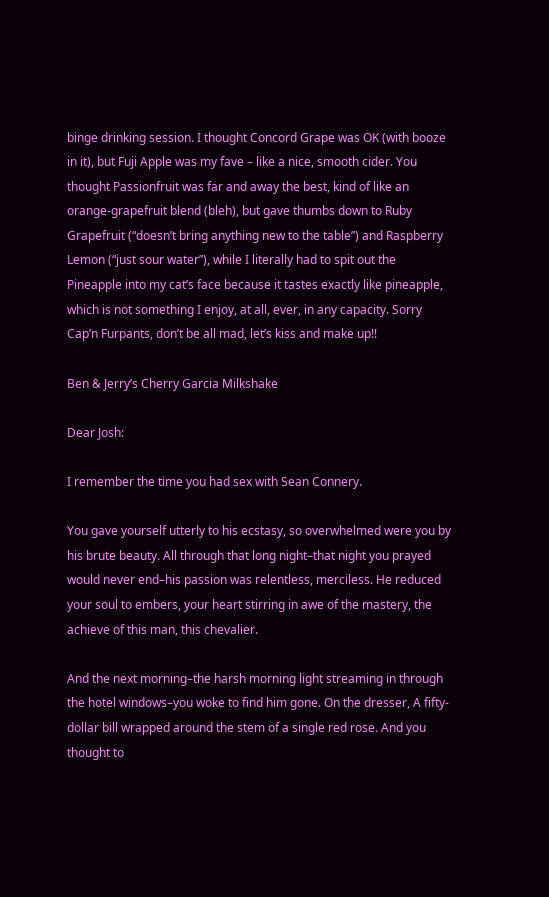binge drinking session. I thought Concord Grape was OK (with booze in it), but Fuji Apple was my fave – like a nice, smooth cider. You thought Passionfruit was far and away the best, kind of like an orange-grapefruit blend (bleh), but gave thumbs down to Ruby Grapefruit (“doesn’t bring anything new to the table”) and Raspberry Lemon (“just sour water”), while I literally had to spit out the Pineapple into my cat’s face because it tastes exactly like pineapple, which is not something I enjoy, at all, ever, in any capacity. Sorry Cap’n Furpants, don’t be all mad, let’s kiss and make up!!

Ben & Jerry’s Cherry Garcia Milkshake

Dear Josh:

I remember the time you had sex with Sean Connery.

You gave yourself utterly to his ecstasy, so overwhelmed were you by his brute beauty. All through that long night–that night you prayed would never end–his passion was relentless, merciless. He reduced your soul to embers, your heart stirring in awe of the mastery, the achieve of this man, this chevalier.

And the next morning–the harsh morning light streaming in through the hotel windows–you woke to find him gone. On the dresser, A fifty-dollar bill wrapped around the stem of a single red rose. And you thought to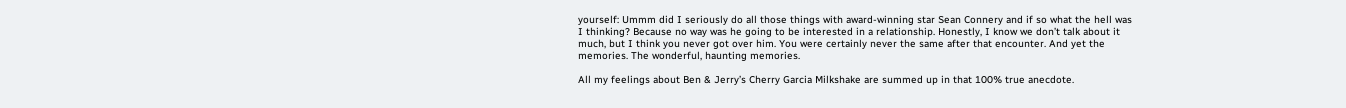yourself: Ummm did I seriously do all those things with award-winning star Sean Connery and if so what the hell was I thinking? Because no way was he going to be interested in a relationship. Honestly, I know we don’t talk about it much, but I think you never got over him. You were certainly never the same after that encounter. And yet the memories. The wonderful, haunting memories.

All my feelings about Ben & Jerry’s Cherry Garcia Milkshake are summed up in that 100% true anecdote.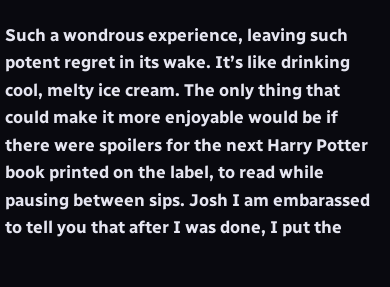Such a wondrous experience, leaving such potent regret in its wake. It’s like drinking cool, melty ice cream. The only thing that could make it more enjoyable would be if there were spoilers for the next Harry Potter book printed on the label, to read while pausing between sips. Josh I am embarassed to tell you that after I was done, I put the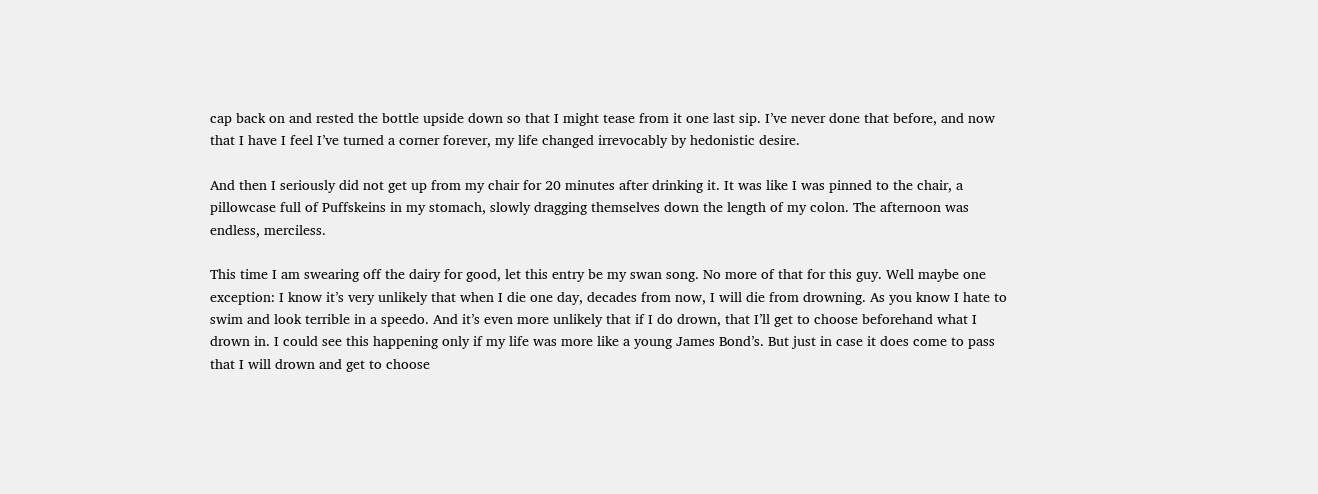cap back on and rested the bottle upside down so that I might tease from it one last sip. I’ve never done that before, and now that I have I feel I’ve turned a corner forever, my life changed irrevocably by hedonistic desire.

And then I seriously did not get up from my chair for 20 minutes after drinking it. It was like I was pinned to the chair, a pillowcase full of Puffskeins in my stomach, slowly dragging themselves down the length of my colon. The afternoon was endless, merciless.

This time I am swearing off the dairy for good, let this entry be my swan song. No more of that for this guy. Well maybe one exception: I know it’s very unlikely that when I die one day, decades from now, I will die from drowning. As you know I hate to swim and look terrible in a speedo. And it’s even more unlikely that if I do drown, that I’ll get to choose beforehand what I drown in. I could see this happening only if my life was more like a young James Bond’s. But just in case it does come to pass that I will drown and get to choose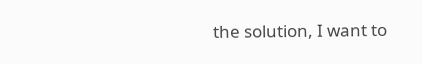the solution, I want to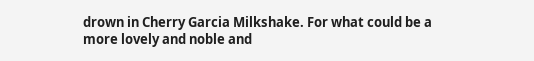drown in Cherry Garcia Milkshake. For what could be a more lovely and noble and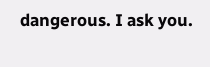dangerous. I ask you.